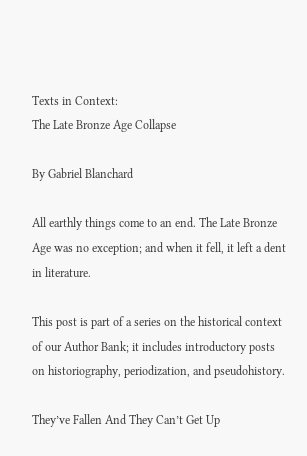Texts in Context:
The Late Bronze Age Collapse

By Gabriel Blanchard

All earthly things come to an end. The Late Bronze Age was no exception; and when it fell, it left a dent in literature.

This post is part of a series on the historical context of our Author Bank; it includes introductory posts on historiography, periodization, and pseudohistory.

They’ve Fallen And They Can’t Get Up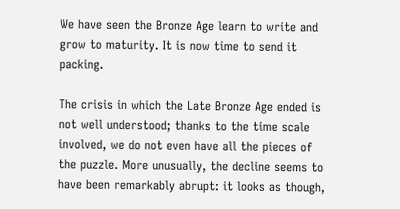We have seen the Bronze Age learn to write and grow to maturity. It is now time to send it packing.

The crisis in which the Late Bronze Age ended is not well understood; thanks to the time scale involved, we do not even have all the pieces of the puzzle. More unusually, the decline seems to have been remarkably abrupt: it looks as though,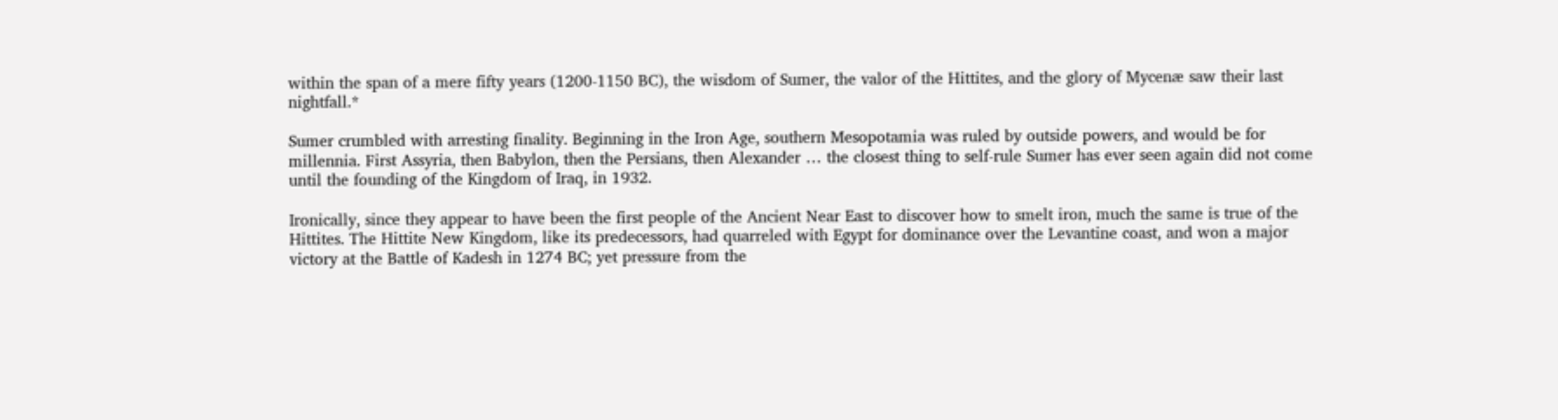within the span of a mere fifty years (1200-1150 BC), the wisdom of Sumer, the valor of the Hittites, and the glory of Mycenæ saw their last nightfall.*

Sumer crumbled with arresting finality. Beginning in the Iron Age, southern Mesopotamia was ruled by outside powers, and would be for millennia. First Assyria, then Babylon, then the Persians, then Alexander … the closest thing to self-rule Sumer has ever seen again did not come until the founding of the Kingdom of Iraq, in 1932.

Ironically, since they appear to have been the first people of the Ancient Near East to discover how to smelt iron, much the same is true of the Hittites. The Hittite New Kingdom, like its predecessors, had quarreled with Egypt for dominance over the Levantine coast, and won a major victory at the Battle of Kadesh in 1274 BC; yet pressure from the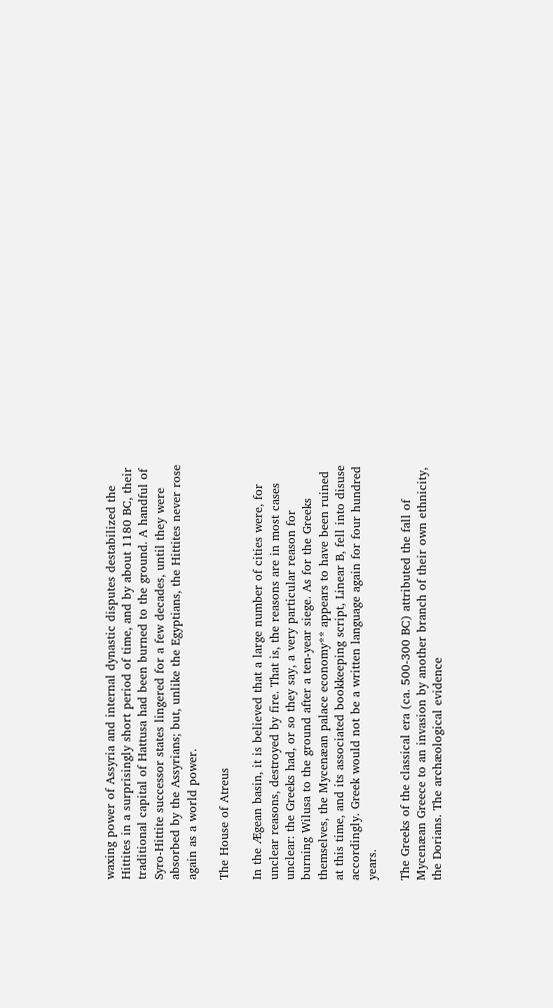waxing power of Assyria and internal dynastic disputes destabilized the Hittites in a surprisingly short period of time, and by about 1180 BC, their traditional capital of Hattusa had been burned to the ground. A handful of Syro-Hittite successor states lingered for a few decades, until they were absorbed by the Assyrians; but, unlike the Egyptians, the Hittites never rose again as a world power.

The House of Atreus

In the Ægean basin, it is believed that a large number of cities were, for unclear reasons, destroyed by fire. That is, the reasons are in most cases unclear: the Greeks had, or so they say, a very particular reason for burning Wilusa to the ground after a ten-year siege. As for the Greeks themselves, the Mycenæan palace economy** appears to have been ruined at this time, and its associated bookkeeping script, Linear B, fell into disuse accordingly. Greek would not be a written language again for four hundred years.

The Greeks of the classical era (ca. 500-300 BC) attributed the fall of Mycenæan Greece to an invasion by another branch of their own ethnicity, the Dorians. The archæological evidence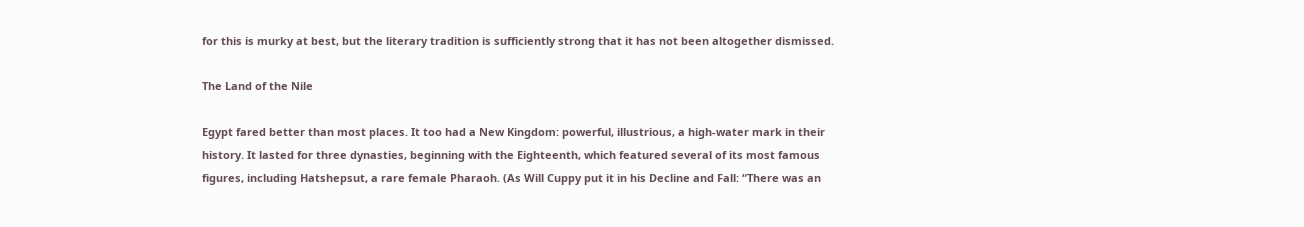for this is murky at best, but the literary tradition is sufficiently strong that it has not been altogether dismissed.

The Land of the Nile

Egypt fared better than most places. It too had a New Kingdom: powerful, illustrious, a high-water mark in their history. It lasted for three dynasties, beginning with the Eighteenth, which featured several of its most famous figures, including Hatshepsut, a rare female Pharaoh. (As Will Cuppy put it in his Decline and Fall: “There was an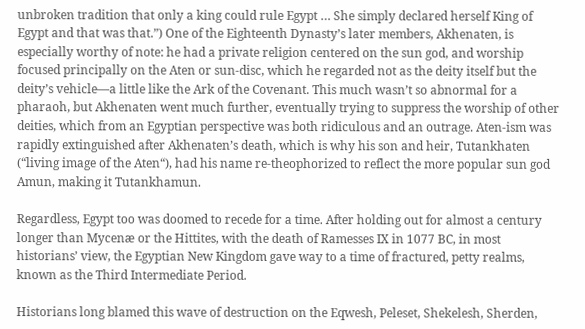unbroken tradition that only a king could rule Egypt … She simply declared herself King of Egypt and that was that.”) One of the Eighteenth Dynasty’s later members, Akhenaten, is especially worthy of note: he had a private religion centered on the sun god, and worship focused principally on the Aten or sun-disc, which he regarded not as the deity itself but the deity’s vehicle—a little like the Ark of the Covenant. This much wasn’t so abnormal for a pharaoh, but Akhenaten went much further, eventually trying to suppress the worship of other deities, which from an Egyptian perspective was both ridiculous and an outrage. Aten-ism was rapidly extinguished after Akhenaten’s death, which is why his son and heir, Tutankhaten (“living image of the Aten“), had his name re-theophorized to reflect the more popular sun god Amun, making it Tutankhamun.

Regardless, Egypt too was doomed to recede for a time. After holding out for almost a century longer than Mycenæ or the Hittites, with the death of Ramesses IX in 1077 BC, in most historians’ view, the Egyptian New Kingdom gave way to a time of fractured, petty realms, known as the Third Intermediate Period.

Historians long blamed this wave of destruction on the Eqwesh, Peleset, Shekelesh, Sherden,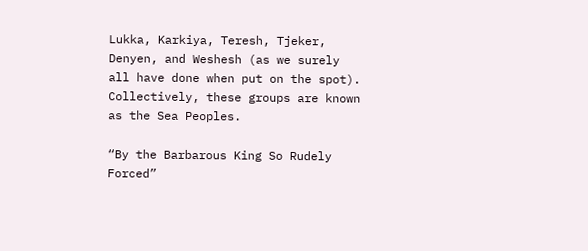Lukka, Karkiya, Teresh, Tjeker, Denyen, and Weshesh (as we surely all have done when put on the spot). Collectively, these groups are known as the Sea Peoples.

“By the Barbarous King So Rudely Forced”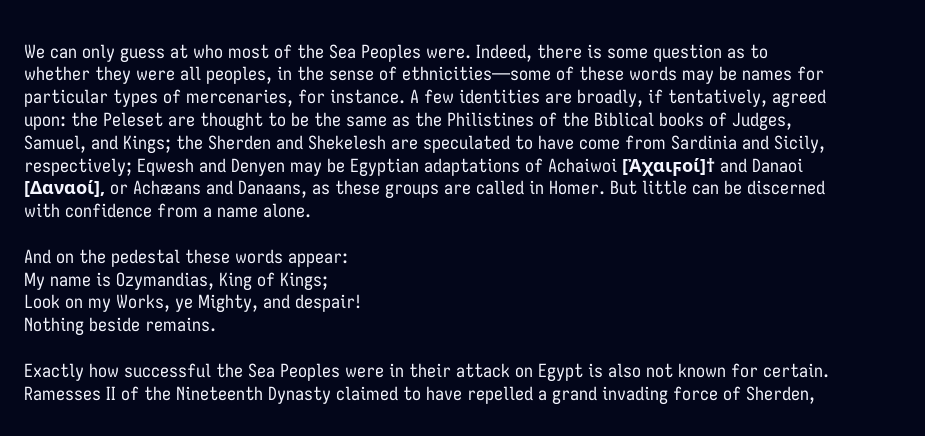We can only guess at who most of the Sea Peoples were. Indeed, there is some question as to whether they were all peoples, in the sense of ethnicities—some of these words may be names for particular types of mercenaries, for instance. A few identities are broadly, if tentatively, agreed upon: the Peleset are thought to be the same as the Philistines of the Biblical books of Judges, Samuel, and Kings; the Sherden and Shekelesh are speculated to have come from Sardinia and Sicily, respectively; Eqwesh and Denyen may be Egyptian adaptations of Achaiwoi [Ἀχαιϝοί]† and Danaoi [Δαναοί], or Achæans and Danaans, as these groups are called in Homer. But little can be discerned with confidence from a name alone.

And on the pedestal these words appear:
My name is Ozymandias, King of Kings;
Look on my Works, ye Mighty, and despair!
Nothing beside remains.

Exactly how successful the Sea Peoples were in their attack on Egypt is also not known for certain. Ramesses II of the Nineteenth Dynasty claimed to have repelled a grand invading force of Sherden,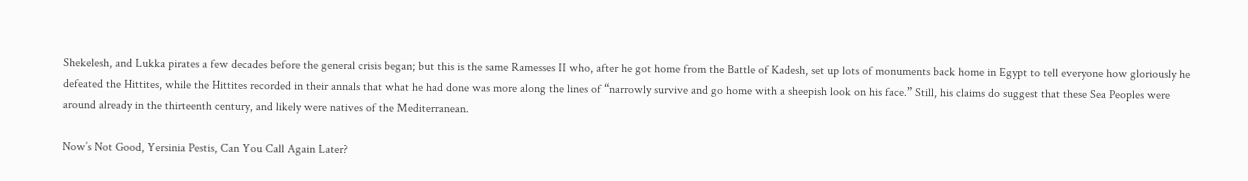Shekelesh, and Lukka pirates a few decades before the general crisis began; but this is the same Ramesses II who, after he got home from the Battle of Kadesh, set up lots of monuments back home in Egypt to tell everyone how gloriously he defeated the Hittites, while the Hittites recorded in their annals that what he had done was more along the lines of “narrowly survive and go home with a sheepish look on his face.” Still, his claims do suggest that these Sea Peoples were around already in the thirteenth century, and likely were natives of the Mediterranean.

Now’s Not Good, Yersinia Pestis, Can You Call Again Later?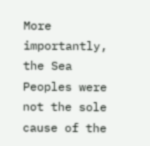More importantly, the Sea Peoples were not the sole cause of the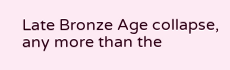Late Bronze Age collapse, any more than the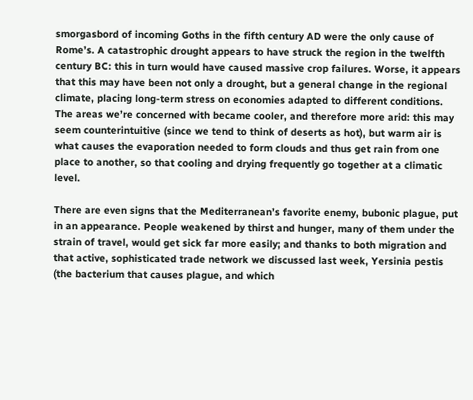smorgasbord of incoming Goths in the fifth century AD were the only cause of Rome’s. A catastrophic drought appears to have struck the region in the twelfth century BC: this in turn would have caused massive crop failures. Worse, it appears that this may have been not only a drought, but a general change in the regional climate, placing long-term stress on economies adapted to different conditions. The areas we’re concerned with became cooler, and therefore more arid: this may seem counterintuitive (since we tend to think of deserts as hot), but warm air is what causes the evaporation needed to form clouds and thus get rain from one place to another, so that cooling and drying frequently go together at a climatic level.

There are even signs that the Mediterranean’s favorite enemy, bubonic plague, put in an appearance. People weakened by thirst and hunger, many of them under the strain of travel, would get sick far more easily; and thanks to both migration and that active, sophisticated trade network we discussed last week, Yersinia pestis (the bacterium that causes plague, and which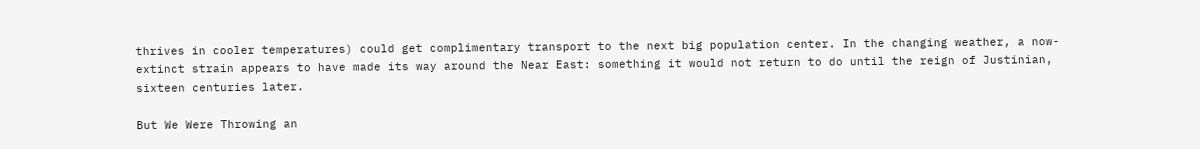thrives in cooler temperatures) could get complimentary transport to the next big population center. In the changing weather, a now-extinct strain appears to have made its way around the Near East: something it would not return to do until the reign of Justinian, sixteen centuries later.

But We Were Throwing an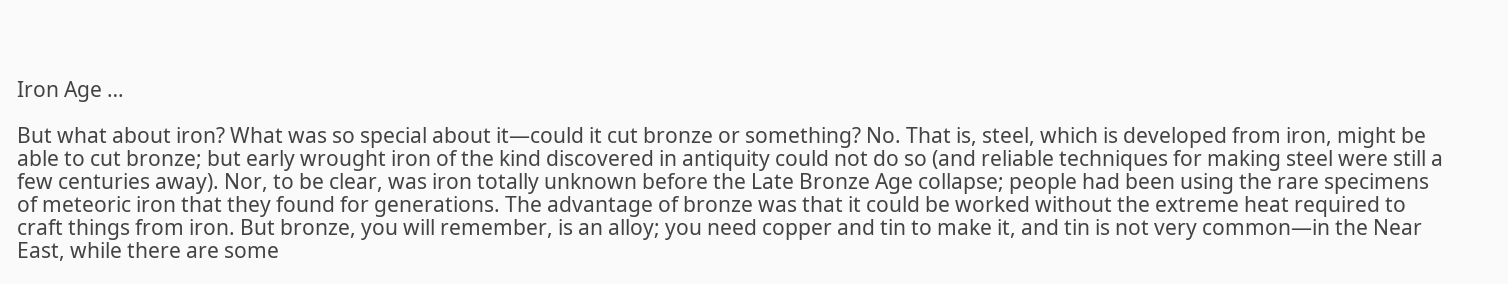Iron Age …

But what about iron? What was so special about it—could it cut bronze or something? No. That is, steel, which is developed from iron, might be able to cut bronze; but early wrought iron of the kind discovered in antiquity could not do so (and reliable techniques for making steel were still a few centuries away). Nor, to be clear, was iron totally unknown before the Late Bronze Age collapse; people had been using the rare specimens of meteoric iron that they found for generations. The advantage of bronze was that it could be worked without the extreme heat required to craft things from iron. But bronze, you will remember, is an alloy; you need copper and tin to make it, and tin is not very common—in the Near East, while there are some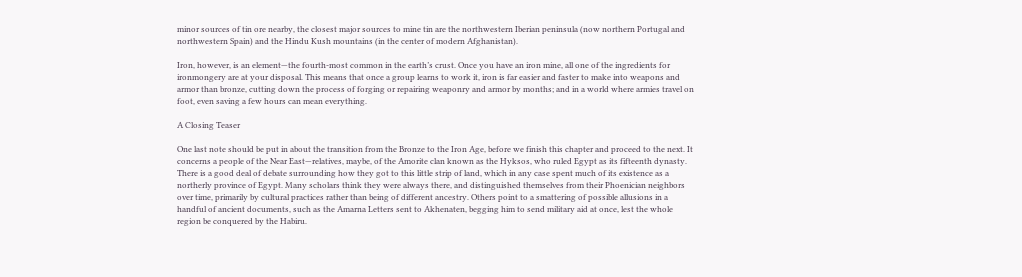minor sources of tin ore nearby, the closest major sources to mine tin are the northwestern Iberian peninsula (now northern Portugal and northwestern Spain) and the Hindu Kush mountains (in the center of modern Afghanistan).

Iron, however, is an element—the fourth-most common in the earth’s crust. Once you have an iron mine, all one of the ingredients for ironmongery are at your disposal. This means that once a group learns to work it, iron is far easier and faster to make into weapons and armor than bronze, cutting down the process of forging or repairing weaponry and armor by months; and in a world where armies travel on foot, even saving a few hours can mean everything.

A Closing Teaser

One last note should be put in about the transition from the Bronze to the Iron Age, before we finish this chapter and proceed to the next. It concerns a people of the Near East—relatives, maybe, of the Amorite clan known as the Hyksos, who ruled Egypt as its fifteenth dynasty. There is a good deal of debate surrounding how they got to this little strip of land, which in any case spent much of its existence as a northerly province of Egypt. Many scholars think they were always there, and distinguished themselves from their Phoenician neighbors over time, primarily by cultural practices rather than being of different ancestry. Others point to a smattering of possible allusions in a handful of ancient documents, such as the Amarna Letters sent to Akhenaten, begging him to send military aid at once, lest the whole region be conquered by the Habiru.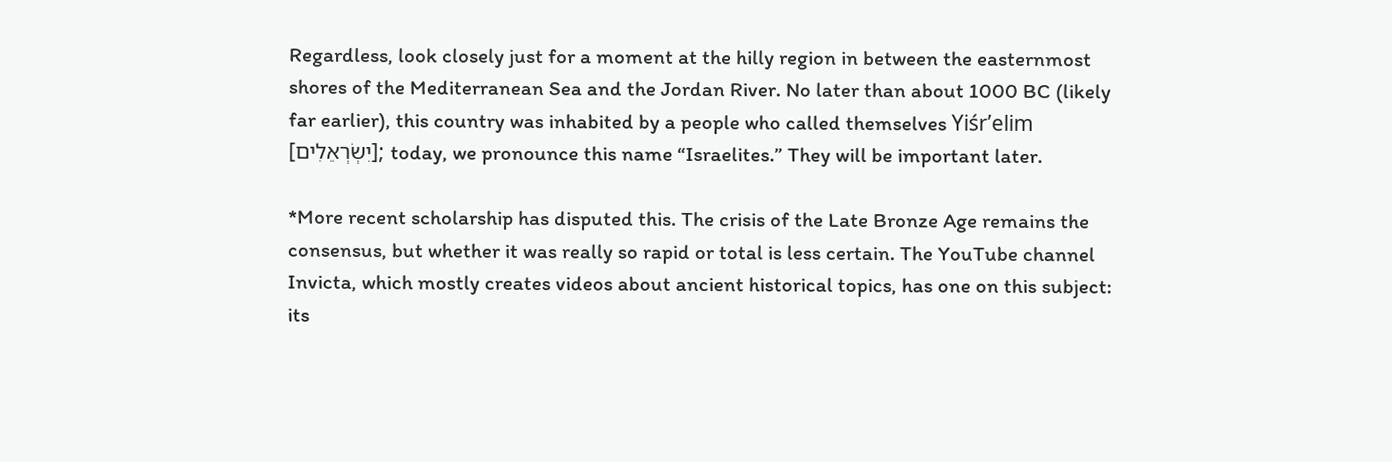Regardless, look closely just for a moment at the hilly region in between the easternmost shores of the Mediterranean Sea and the Jordan River. No later than about 1000 BC (likely far earlier), this country was inhabited by a people who called themselves Yiśr’elim [יִשְׂרְאֵלִים]; today, we pronounce this name “Israelites.” They will be important later.

*More recent scholarship has disputed this. The crisis of the Late Bronze Age remains the consensus, but whether it was really so rapid or total is less certain. The YouTube channel Invicta, which mostly creates videos about ancient historical topics, has one on this subject: its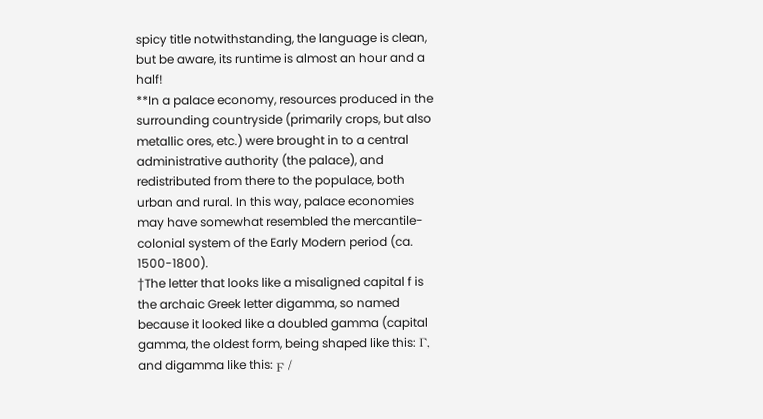spicy title notwithstanding, the language is clean, but be aware, its runtime is almost an hour and a half!
**In a palace economy, resources produced in the surrounding countryside (primarily crops, but also metallic ores, etc.) were brought in to a central administrative authority (the palace), and redistributed from there to the populace, both urban and rural. In this way, palace economies may have somewhat resembled the mercantile-colonial system of the Early Modern period (ca. 1500-1800).
†The letter that looks like a misaligned capital f is the archaic Greek letter digamma, so named because it looked like a doubled gamma (capital gamma, the oldest form, being shaped like this: Γ, and digamma like this: Ϝ /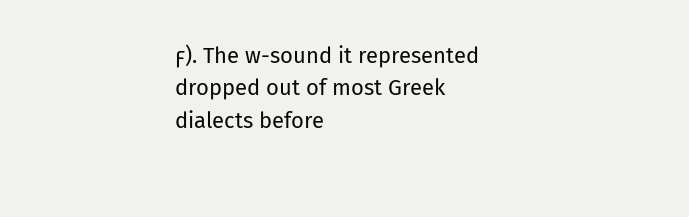ϝ). The w-sound it represented dropped out of most Greek dialects before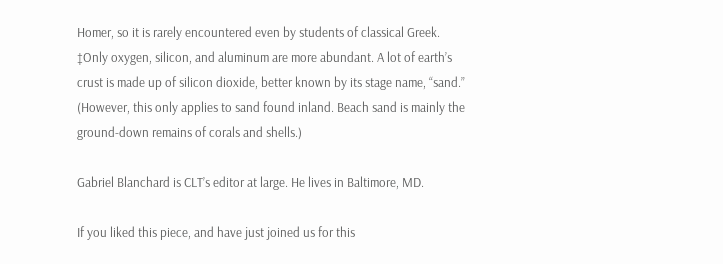Homer, so it is rarely encountered even by students of classical Greek.
‡Only oxygen, silicon, and aluminum are more abundant. A lot of earth’s crust is made up of silicon dioxide, better known by its stage name, “sand.” (However, this only applies to sand found inland. Beach sand is mainly the ground-down remains of corals and shells.)

Gabriel Blanchard is CLT’s editor at large. He lives in Baltimore, MD.

If you liked this piece, and have just joined us for this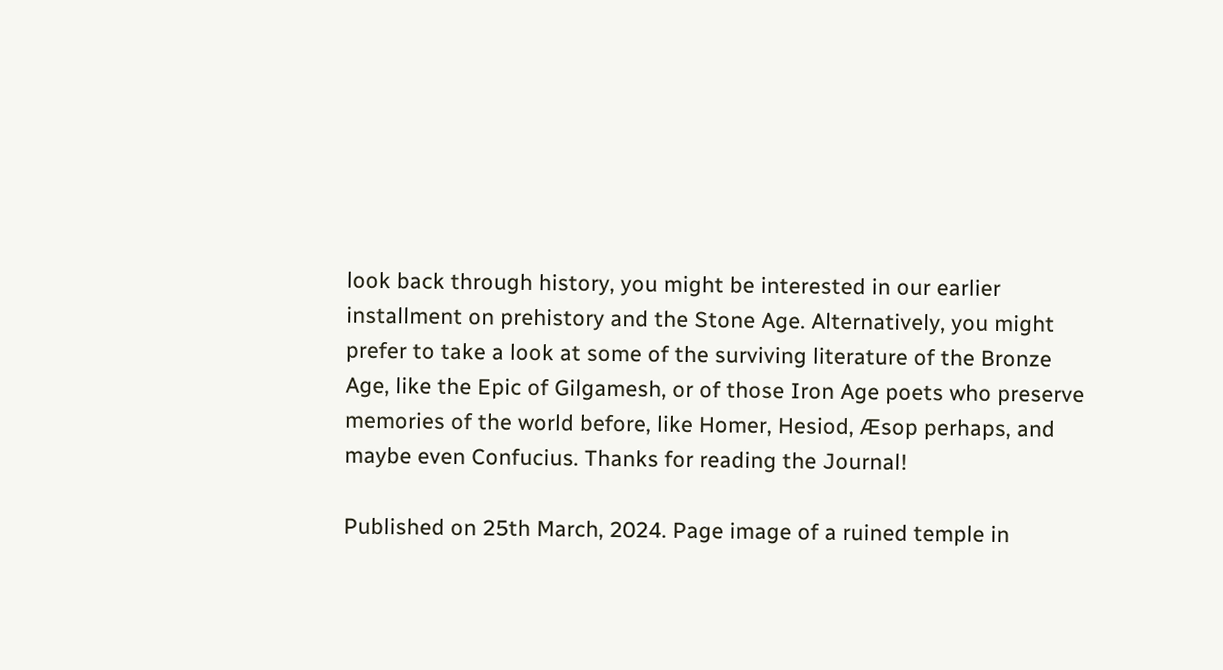look back through history, you might be interested in our earlier installment on prehistory and the Stone Age. Alternatively, you might prefer to take a look at some of the surviving literature of the Bronze Age, like the Epic of Gilgamesh, or of those Iron Age poets who preserve memories of the world before, like Homer, Hesiod, Æsop perhaps, and maybe even Confucius. Thanks for reading the Journal!

Published on 25th March, 2024. Page image of a ruined temple in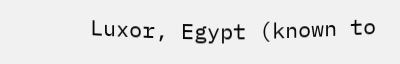Luxor, Egypt (known to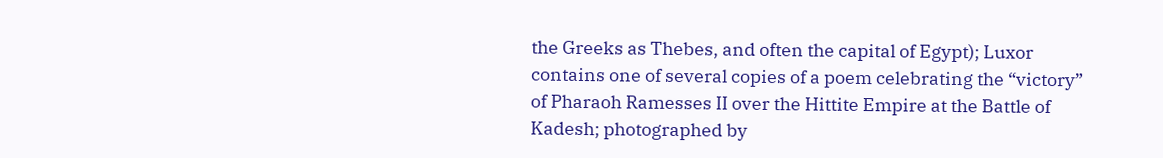the Greeks as Thebes, and often the capital of Egypt); Luxor contains one of several copies of a poem celebrating the “victory” of Pharaoh Ramesses II over the Hittite Empire at the Battle of Kadesh; photographed by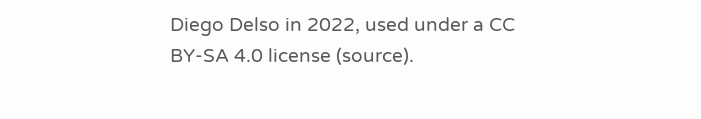Diego Delso in 2022, used under a CC BY-SA 4.0 license (source).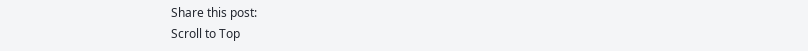Share this post:
Scroll to Top